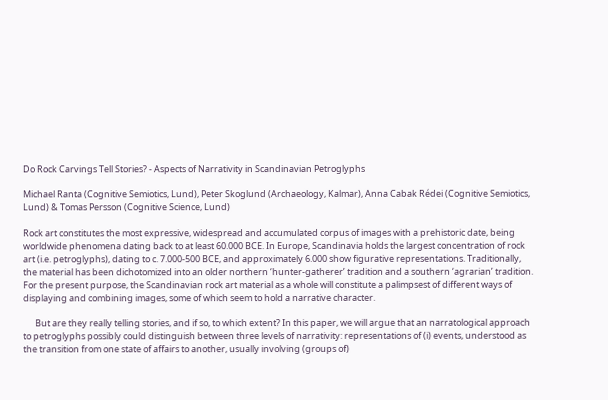Do Rock Carvings Tell Stories? - Aspects of Narrativity in Scandinavian Petroglyphs

Michael Ranta (Cognitive Semiotics, Lund), Peter Skoglund (Archaeology, Kalmar), Anna Cabak Rédei (Cognitive Semiotics, Lund) & Tomas Persson (Cognitive Science, Lund)

Rock art constitutes the most expressive, widespread and accumulated corpus of images with a prehistoric date, being worldwide phenomena dating back to at least 60.000 BCE. In Europe, Scandinavia holds the largest concentration of rock art (i.e. petroglyphs), dating to c. 7.000-500 BCE, and approximately 6.000 show figurative representations. Traditionally, the material has been dichotomized into an older northern ‘hunter-gatherer’ tradition and a southern ‘agrarian’ tradition. For the present purpose, the Scandinavian rock art material as a whole will constitute a palimpsest of different ways of displaying and combining images, some of which seem to hold a narrative character.

      But are they really telling stories, and if so, to which extent? In this paper, we will argue that an narratological approach to petroglyphs possibly could distinguish between three levels of narrativity: representations of (i) events, understood as the transition from one state of affairs to another, usually involving (groups of)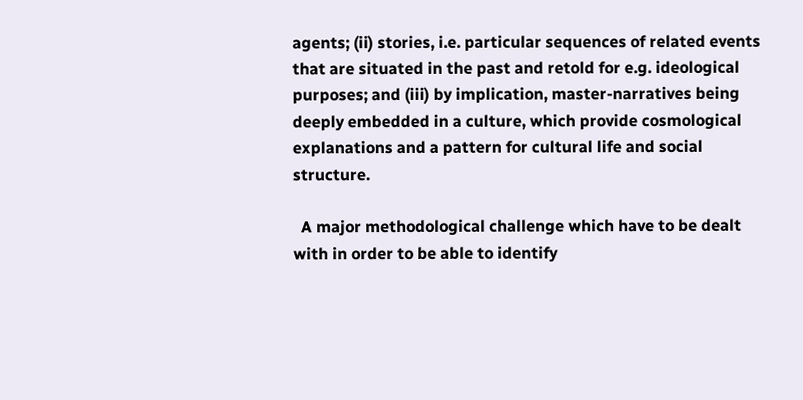agents; (ii) stories, i.e. particular sequences of related events that are situated in the past and retold for e.g. ideological purposes; and (iii) by implication, master-narratives being deeply embedded in a culture, which provide cosmological explanations and a pattern for cultural life and social structure.

  A major methodological challenge which have to be dealt with in order to be able to identify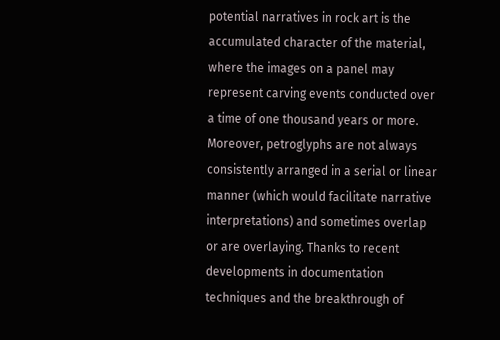potential narratives in rock art is the accumulated character of the material, where the images on a panel may represent carving events conducted over a time of one thousand years or more. Moreover, petroglyphs are not always consistently arranged in a serial or linear manner (which would facilitate narrative interpretations) and sometimes overlap or are overlaying. Thanks to recent developments in documentation techniques and the breakthrough of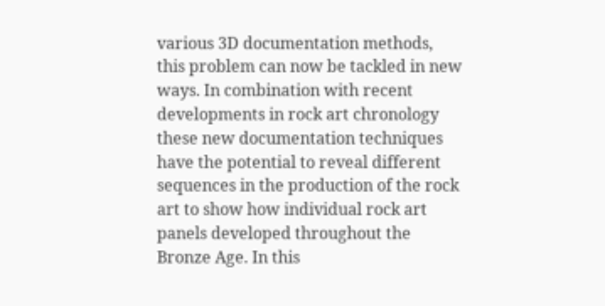various 3D documentation methods, this problem can now be tackled in new ways. In combination with recent developments in rock art chronology these new documentation techniques have the potential to reveal different sequences in the production of the rock art to show how individual rock art panels developed throughout the Bronze Age. In this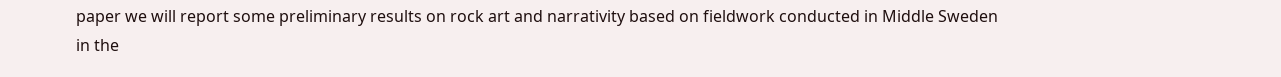paper we will report some preliminary results on rock art and narrativity based on fieldwork conducted in Middle Sweden in the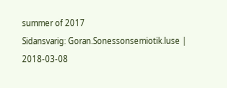summer of 2017
Sidansvarig: Goran.Sonessonsemiotik.luse | 2018-03-08